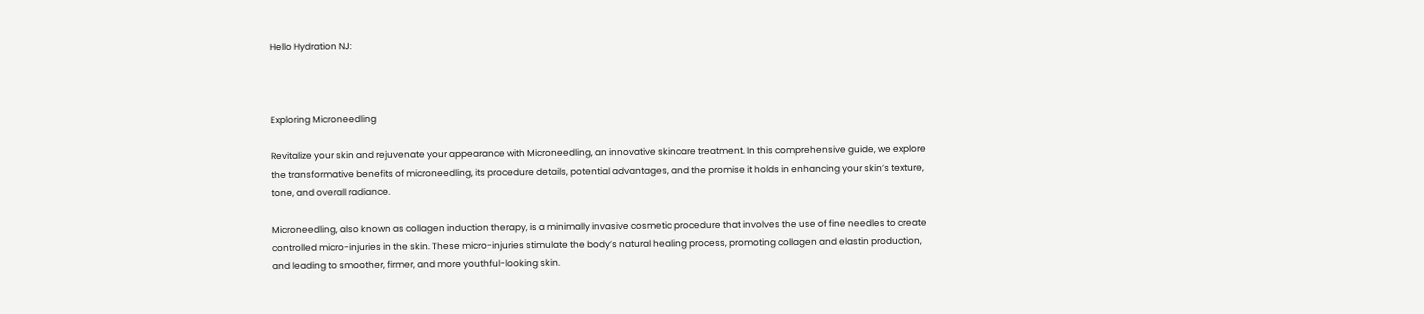Hello Hydration NJ:



Exploring Microneedling

Revitalize your skin and rejuvenate your appearance with Microneedling, an innovative skincare treatment. In this comprehensive guide, we explore the transformative benefits of microneedling, its procedure details, potential advantages, and the promise it holds in enhancing your skin’s texture, tone, and overall radiance.

Microneedling, also known as collagen induction therapy, is a minimally invasive cosmetic procedure that involves the use of fine needles to create controlled micro-injuries in the skin. These micro-injuries stimulate the body’s natural healing process, promoting collagen and elastin production, and leading to smoother, firmer, and more youthful-looking skin.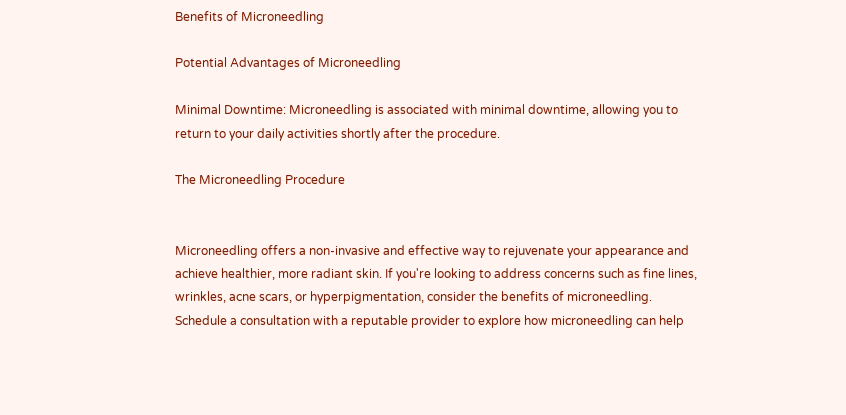Benefits of Microneedling

Potential Advantages of Microneedling

Minimal Downtime: Microneedling is associated with minimal downtime, allowing you to return to your daily activities shortly after the procedure.

The Microneedling Procedure


Microneedling offers a non-invasive and effective way to rejuvenate your appearance and achieve healthier, more radiant skin. If you're looking to address concerns such as fine lines, wrinkles, acne scars, or hyperpigmentation, consider the benefits of microneedling. Schedule a consultation with a reputable provider to explore how microneedling can help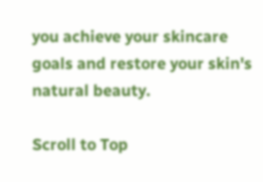you achieve your skincare goals and restore your skin's natural beauty.

Scroll to Top